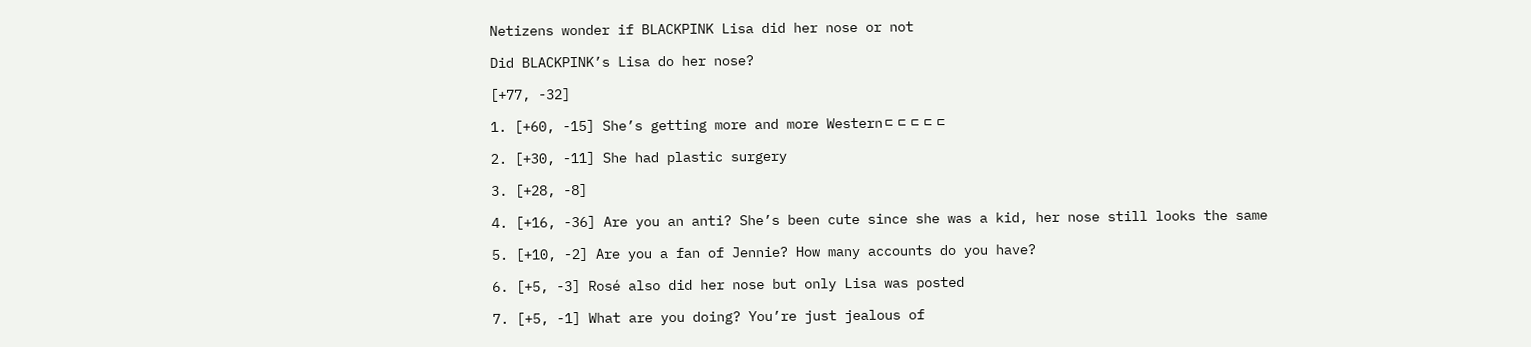Netizens wonder if BLACKPINK Lisa did her nose or not

Did BLACKPINK’s Lisa do her nose?

[+77, -32]

1. [+60, -15] She’s getting more and more Westernㄷㄷㄷㄷㄷ

2. [+30, -11] She had plastic surgery

3. [+28, -8]

4. [+16, -36] Are you an anti? She’s been cute since she was a kid, her nose still looks the same

5. [+10, -2] Are you a fan of Jennie? How many accounts do you have?

6. [+5, -3] Rosé also did her nose but only Lisa was posted

7. [+5, -1] What are you doing? You’re just jealous of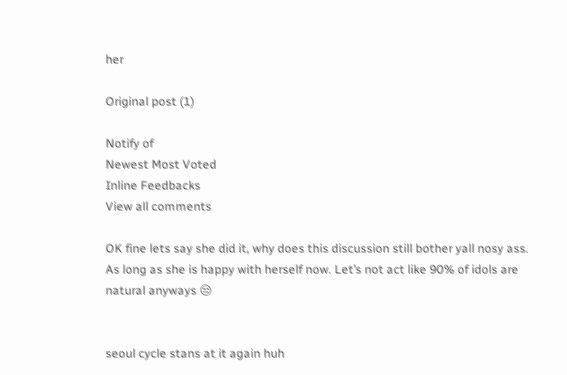her

Original post (1)

Notify of
Newest Most Voted
Inline Feedbacks
View all comments

OK fine lets say she did it, why does this discussion still bother yall nosy ass. As long as she is happy with herself now. Let’s not act like 90% of idols are natural anyways 😒


seoul cycle stans at it again huh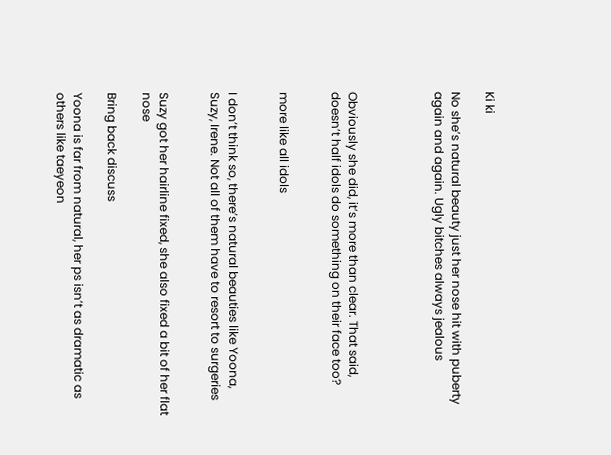Ki ki

No she’s natural beauty just her nose hit with puberty again and again. Ugly bitches always jealous




Obviously she did, it’s more than clear. That said, doesn’t half idols do something on their face too?


more like all idols


I don’t think so, there’s natural beauties like Yoona, Suzy, Irene. Not all of them have to resort to surgeries


Suzy got her hairline fixed, she also fixed a bit of her flat nose

Bring back discuss

Yoona is far from natural, her ps isn’t as dramatic as others like taeyeon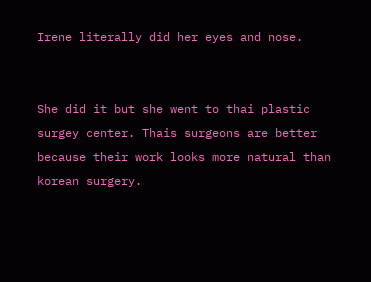Irene literally did her eyes and nose.


She did it but she went to thai plastic surgey center. Thais surgeons are better because their work looks more natural than korean surgery.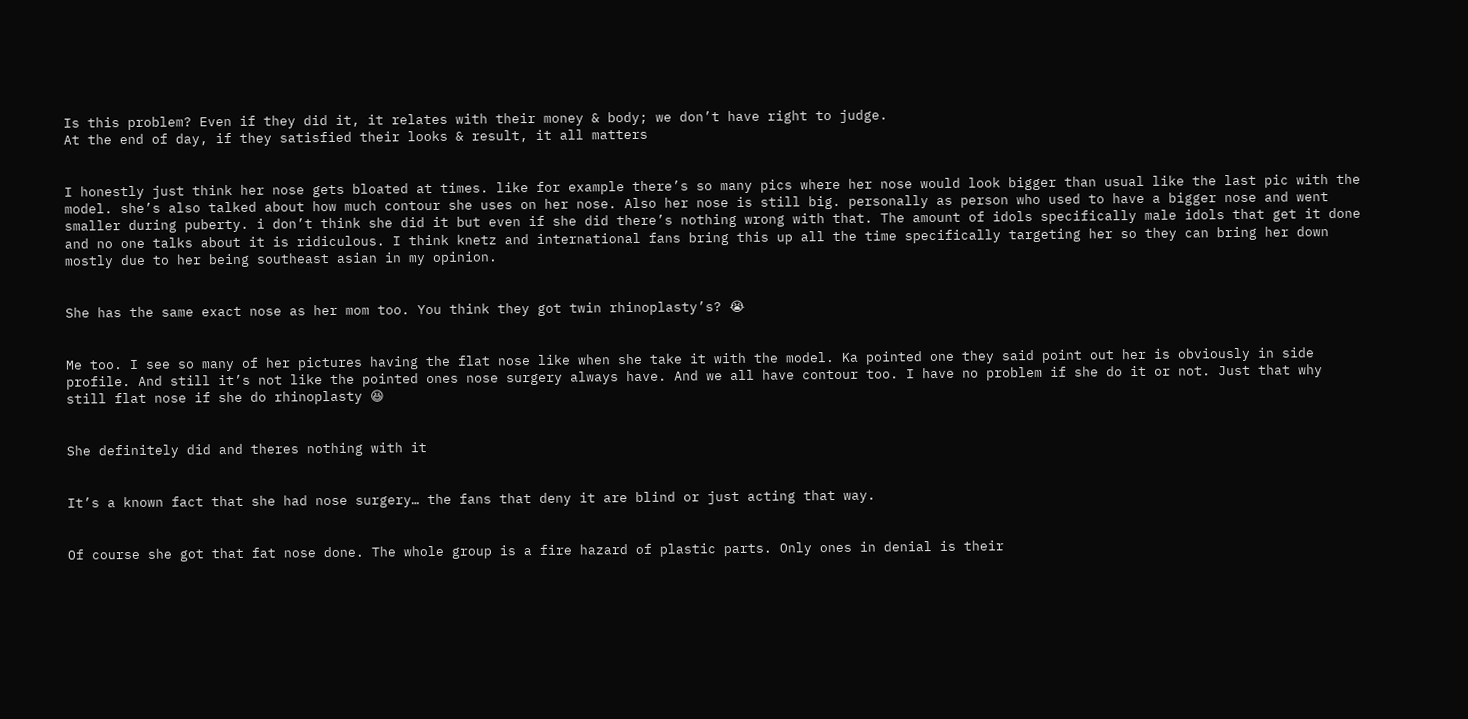Is this problem? Even if they did it, it relates with their money & body; we don’t have right to judge.
At the end of day, if they satisfied their looks & result, it all matters


I honestly just think her nose gets bloated at times. like for example there’s so many pics where her nose would look bigger than usual like the last pic with the model. she’s also talked about how much contour she uses on her nose. Also her nose is still big. personally as person who used to have a bigger nose and went smaller during puberty. i don’t think she did it but even if she did there’s nothing wrong with that. The amount of idols specifically male idols that get it done and no one talks about it is ridiculous. I think knetz and international fans bring this up all the time specifically targeting her so they can bring her down mostly due to her being southeast asian in my opinion.


She has the same exact nose as her mom too. You think they got twin rhinoplasty’s? 😭


Me too. I see so many of her pictures having the flat nose like when she take it with the model. Ka pointed one they said point out her is obviously in side profile. And still it’s not like the pointed ones nose surgery always have. And we all have contour too. I have no problem if she do it or not. Just that why still flat nose if she do rhinoplasty 😆


She definitely did and theres nothing with it


It’s a known fact that she had nose surgery… the fans that deny it are blind or just acting that way.


Of course she got that fat nose done. The whole group is a fire hazard of plastic parts. Only ones in denial is their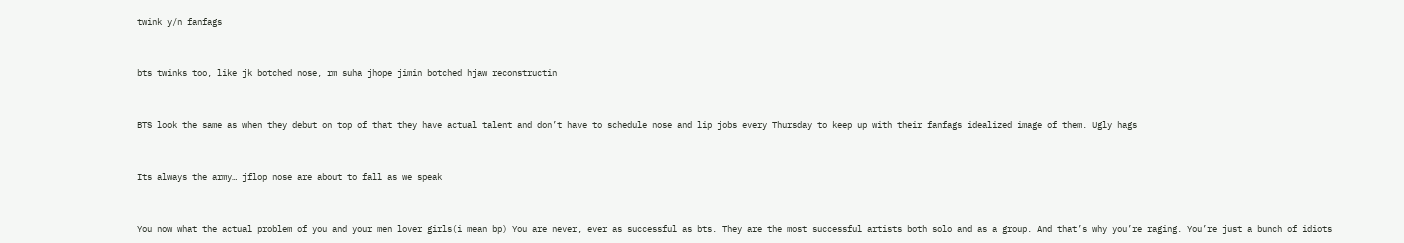twink y/n fanfags


bts twinks too, like jk botched nose, rm suha jhope jimin botched hjaw reconstructin


BTS look the same as when they debut on top of that they have actual talent and don’t have to schedule nose and lip jobs every Thursday to keep up with their fanfags idealized image of them. Ugly hags


Its always the army… jflop nose are about to fall as we speak


You now what the actual problem of you and your men lover girls(i mean bp) You are never, ever as successful as bts. They are the most successful artists both solo and as a group. And that’s why you’re raging. You’re just a bunch of idiots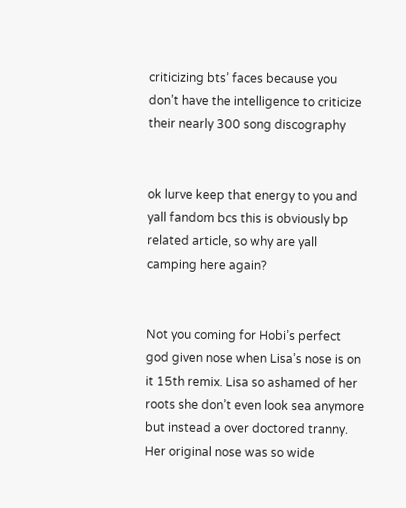criticizing bts’ faces because you don’t have the intelligence to criticize their nearly 300 song discography


ok lurve keep that energy to you and yall fandom bcs this is obviously bp related article, so why are yall camping here again?


Not you coming for Hobi’s perfect god given nose when Lisa’s nose is on it 15th remix. Lisa so ashamed of her roots she don’t even look sea anymore but instead a over doctored tranny. Her original nose was so wide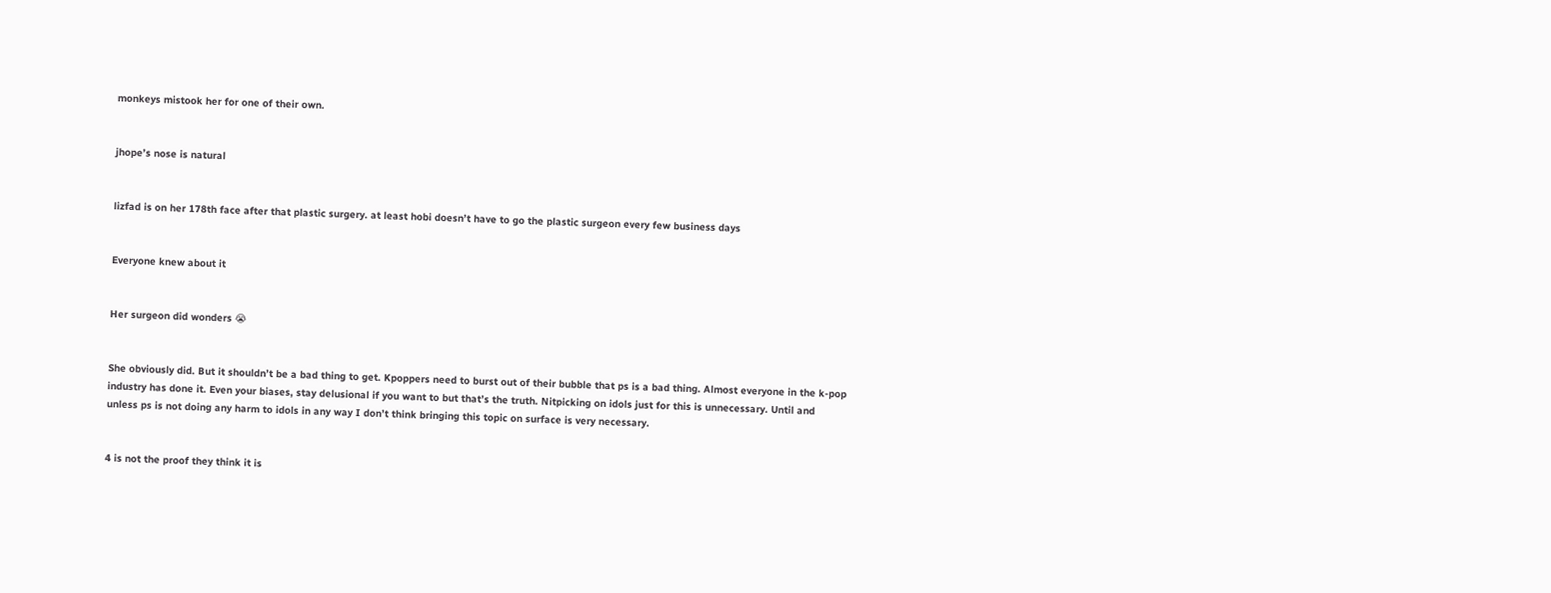monkeys mistook her for one of their own.


jhope’s nose is natural


lizfad is on her 178th face after that plastic surgery. at least hobi doesn’t have to go the plastic surgeon every few business days


Everyone knew about it


Her surgeon did wonders 😭


She obviously did. But it shouldn’t be a bad thing to get. Kpoppers need to burst out of their bubble that ps is a bad thing. Almost everyone in the k-pop industry has done it. Even your biases, stay delusional if you want to but that’s the truth. Nitpicking on idols just for this is unnecessary. Until and unless ps is not doing any harm to idols in any way I don’t think bringing this topic on surface is very necessary.


4 is not the proof they think it is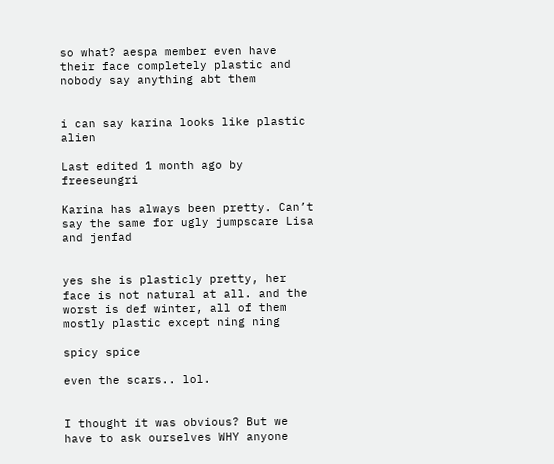so what? aespa member even have their face completely plastic and nobody say anything abt them


i can say karina looks like plastic alien

Last edited 1 month ago by freeseungri

Karina has always been pretty. Can’t say the same for ugly jumpscare Lisa and jenfad


yes she is plasticly pretty, her face is not natural at all. and the worst is def winter, all of them mostly plastic except ning ning

spicy spice

even the scars.. lol.


I thought it was obvious? But we have to ask ourselves WHY anyone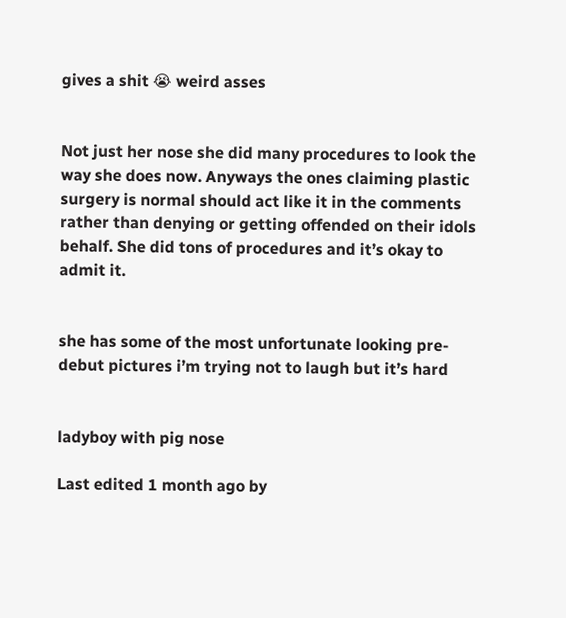gives a shit 😭 weird asses


Not just her nose she did many procedures to look the way she does now. Anyways the ones claiming plastic surgery is normal should act like it in the comments rather than denying or getting offended on their idols behalf. She did tons of procedures and it’s okay to admit it.


she has some of the most unfortunate looking pre-debut pictures i’m trying not to laugh but it’s hard


ladyboy with pig nose

Last edited 1 month ago by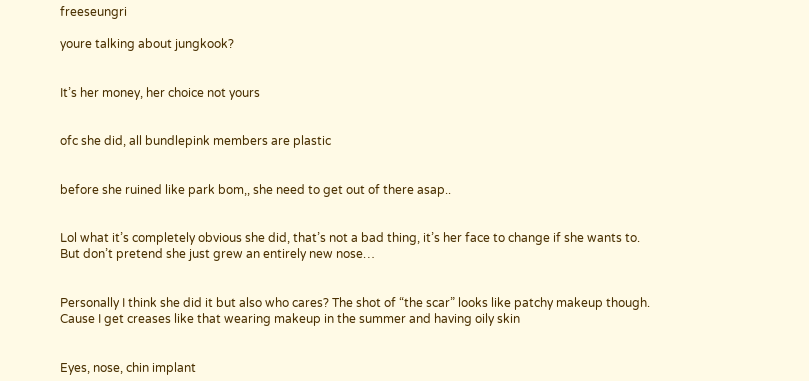freeseungri

youre talking about jungkook?


It’s her money, her choice not yours


ofc she did, all bundlepink members are plastic


before she ruined like park bom,, she need to get out of there asap..


Lol what it’s completely obvious she did, that’s not a bad thing, it’s her face to change if she wants to. But don’t pretend she just grew an entirely new nose…


Personally I think she did it but also who cares? The shot of “the scar” looks like patchy makeup though. Cause I get creases like that wearing makeup in the summer and having oily skin


Eyes, nose, chin implant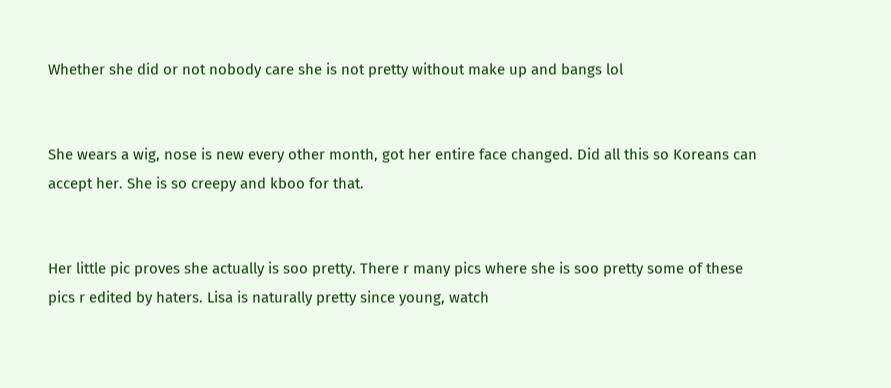Whether she did or not nobody care she is not pretty without make up and bangs lol


She wears a wig, nose is new every other month, got her entire face changed. Did all this so Koreans can accept her. She is so creepy and kboo for that.


Her little pic proves she actually is soo pretty. There r many pics where she is soo pretty some of these pics r edited by haters. Lisa is naturally pretty since young, watch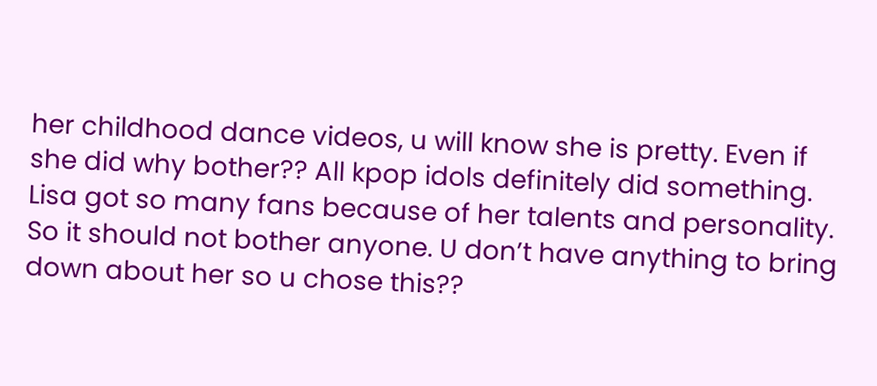her childhood dance videos, u will know she is pretty. Even if she did why bother?? All kpop idols definitely did something. Lisa got so many fans because of her talents and personality. So it should not bother anyone. U don’t have anything to bring down about her so u chose this??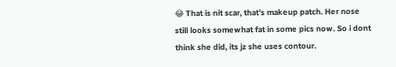😂 That is nit scar, that’s makeup patch. Her nose still looks somewhat fat in some pics now. So i dont think she did, its jz she uses contour.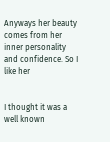Anyways her beauty comes from her inner personality and confidence. So I like her


I thought it was a well known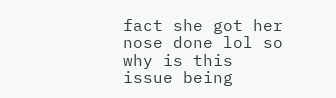fact she got her nose done lol so why is this issue being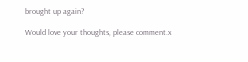brought up again?

Would love your thoughts, please comment.x